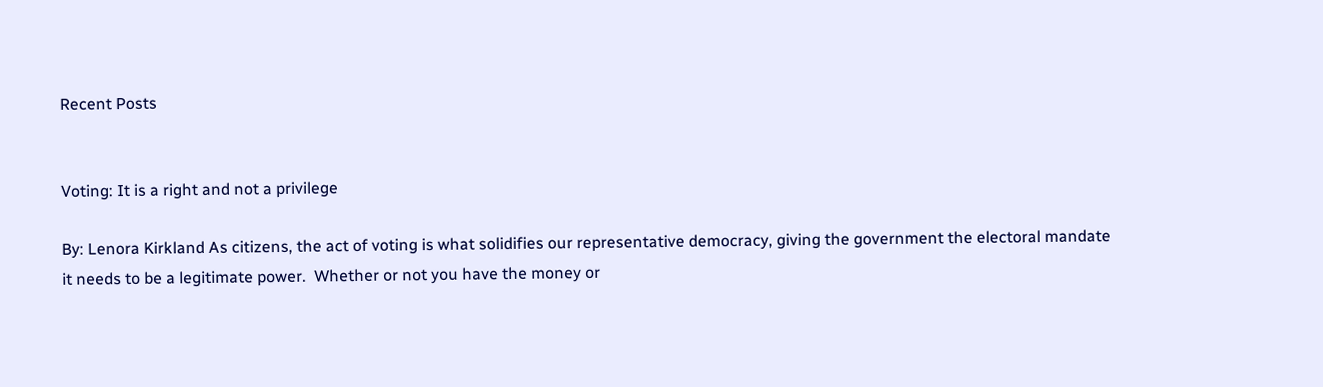Recent Posts


Voting: It is a right and not a privilege

By: Lenora Kirkland As citizens, the act of voting is what solidifies our representative democracy, giving the government the electoral mandate it needs to be a legitimate power.  Whether or not you have the money or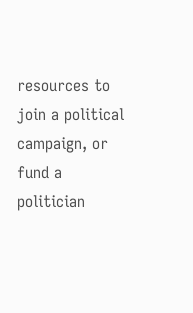resources to join a political campaign, or fund a politician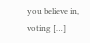you believe in, voting […]